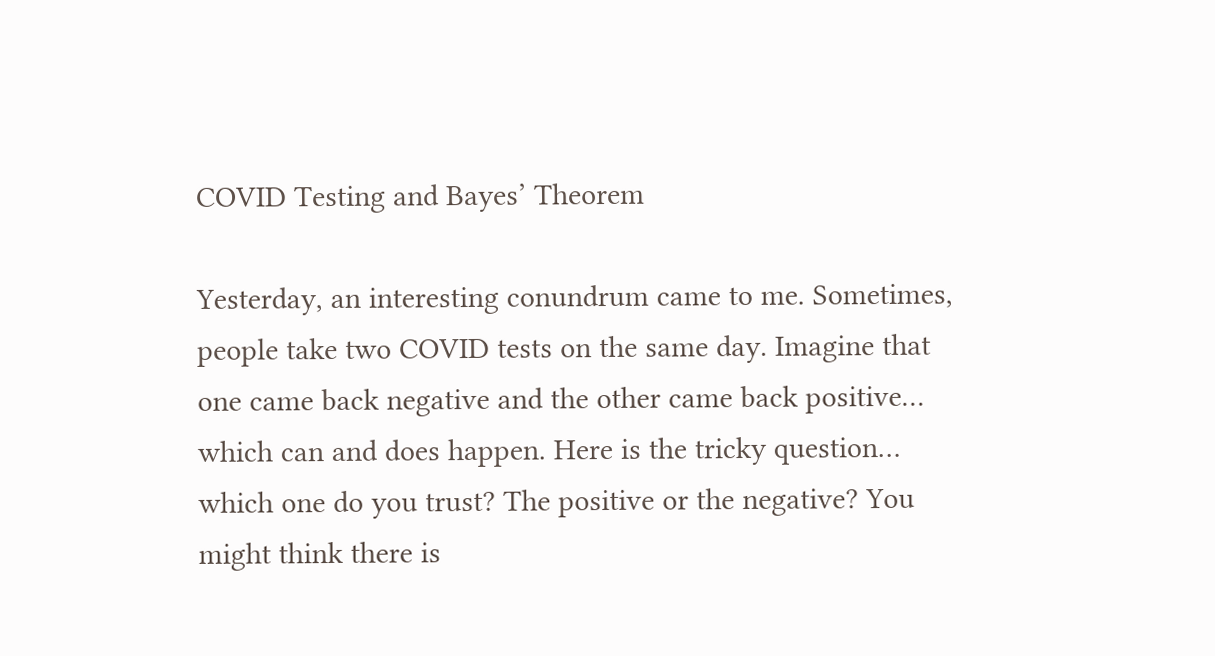COVID Testing and Bayes’ Theorem

Yesterday, an interesting conundrum came to me. Sometimes, people take two COVID tests on the same day. Imagine that one came back negative and the other came back positive… which can and does happen. Here is the tricky question… which one do you trust? The positive or the negative? You might think there is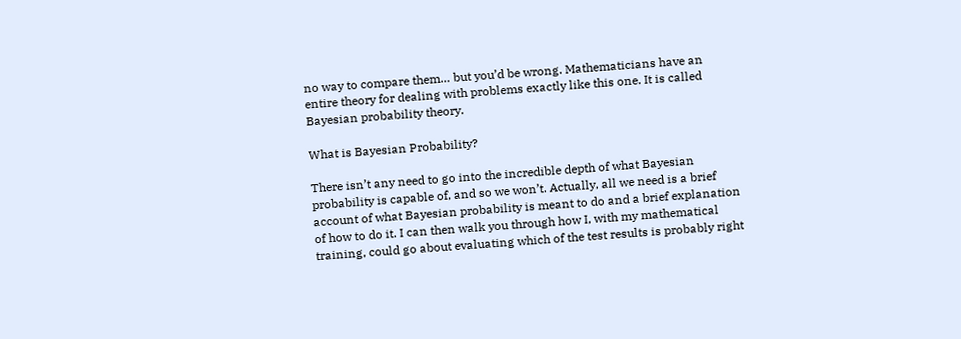no way to compare them… but you’d be wrong. Mathematicians have an entire theory for dealing with problems exactly like this one. It is called Bayesian probability theory.

What is Bayesian Probability?

There isn’t any need to go into the incredible depth of what Bayesian probability is capable of, and so we won’t. Actually, all we need is a brief account of what Bayesian probability is meant to do and a brief explanation of how to do it. I can then walk you through how I, with my mathematical training, could go about evaluating which of the test results is probably right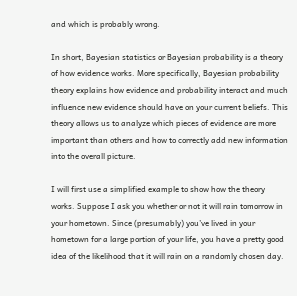and which is probably wrong.

In short, Bayesian statistics or Bayesian probability is a theory of how evidence works. More specifically, Bayesian probability theory explains how evidence and probability interact and much influence new evidence should have on your current beliefs. This theory allows us to analyze which pieces of evidence are more important than others and how to correctly add new information into the overall picture.

I will first use a simplified example to show how the theory works. Suppose I ask you whether or not it will rain tomorrow in your hometown. Since (presumably) you’ve lived in your hometown for a large portion of your life, you have a pretty good idea of the likelihood that it will rain on a randomly chosen day.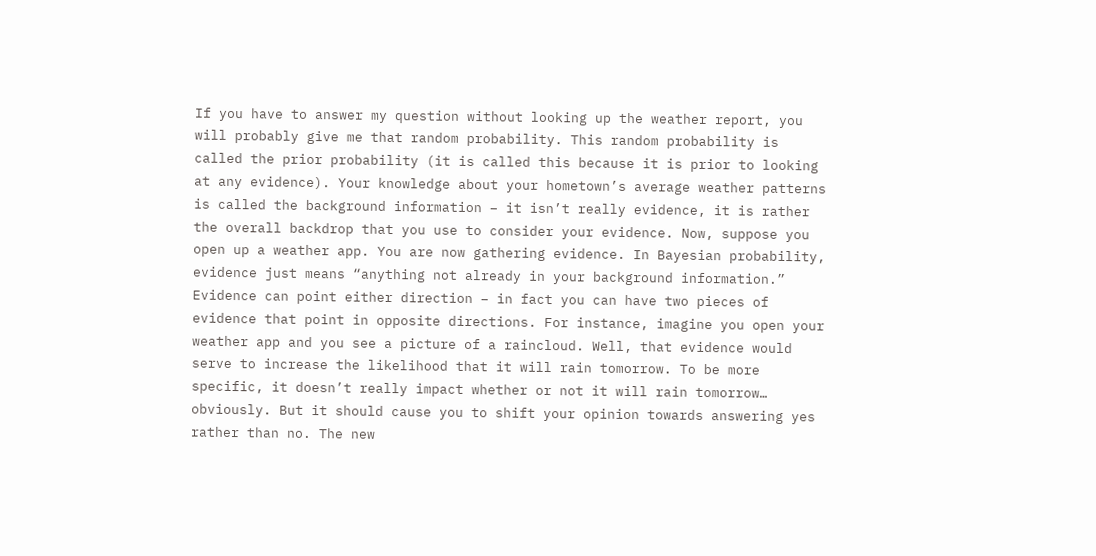If you have to answer my question without looking up the weather report, you will probably give me that random probability. This random probability is called the prior probability (it is called this because it is prior to looking at any evidence). Your knowledge about your hometown’s average weather patterns is called the background information – it isn’t really evidence, it is rather the overall backdrop that you use to consider your evidence. Now, suppose you open up a weather app. You are now gathering evidence. In Bayesian probability, evidence just means “anything not already in your background information.” Evidence can point either direction – in fact you can have two pieces of evidence that point in opposite directions. For instance, imagine you open your weather app and you see a picture of a raincloud. Well, that evidence would serve to increase the likelihood that it will rain tomorrow. To be more specific, it doesn’t really impact whether or not it will rain tomorrow… obviously. But it should cause you to shift your opinion towards answering yes rather than no. The new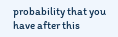probability that you have after this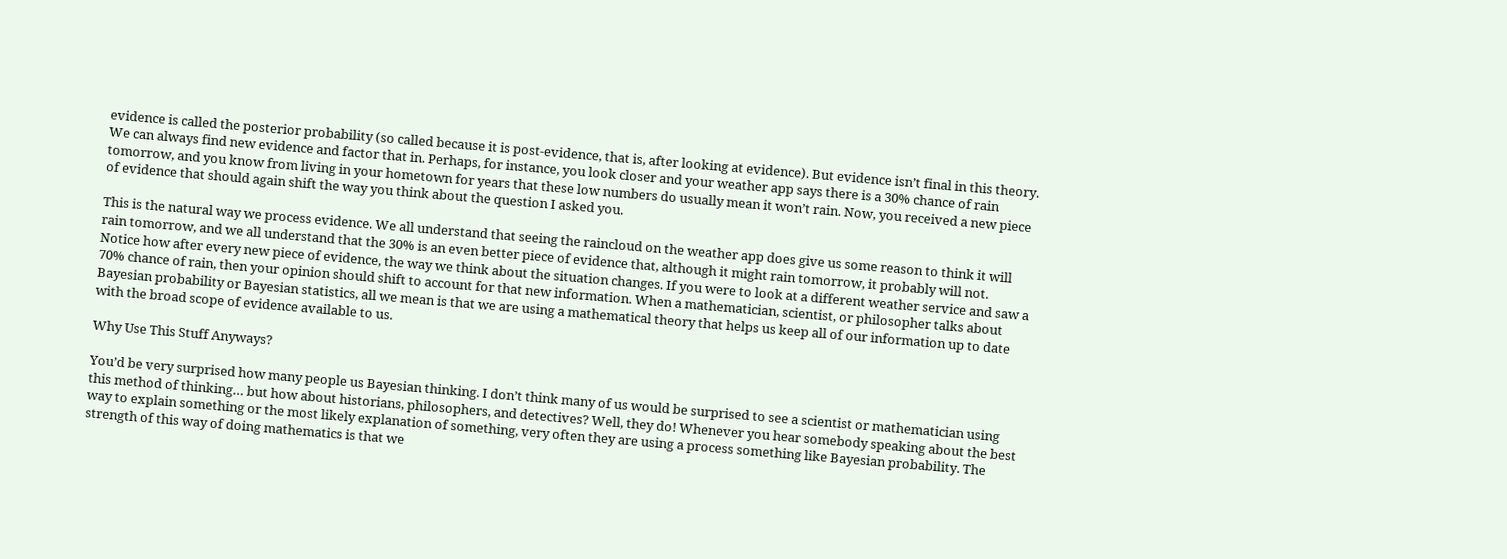evidence is called the posterior probability (so called because it is post-evidence, that is, after looking at evidence). But evidence isn’t final in this theory. We can always find new evidence and factor that in. Perhaps, for instance, you look closer and your weather app says there is a 30% chance of rain tomorrow, and you know from living in your hometown for years that these low numbers do usually mean it won’t rain. Now, you received a new piece of evidence that should again shift the way you think about the question I asked you.

This is the natural way we process evidence. We all understand that seeing the raincloud on the weather app does give us some reason to think it will rain tomorrow, and we all understand that the 30% is an even better piece of evidence that, although it might rain tomorrow, it probably will not. Notice how after every new piece of evidence, the way we think about the situation changes. If you were to look at a different weather service and saw a 70% chance of rain, then your opinion should shift to account for that new information. When a mathematician, scientist, or philosopher talks about Bayesian probability or Bayesian statistics, all we mean is that we are using a mathematical theory that helps us keep all of our information up to date with the broad scope of evidence available to us.

Why Use This Stuff Anyways?

You’d be very surprised how many people us Bayesian thinking. I don’t think many of us would be surprised to see a scientist or mathematician using this method of thinking… but how about historians, philosophers, and detectives? Well, they do! Whenever you hear somebody speaking about the best way to explain something or the most likely explanation of something, very often they are using a process something like Bayesian probability. The strength of this way of doing mathematics is that we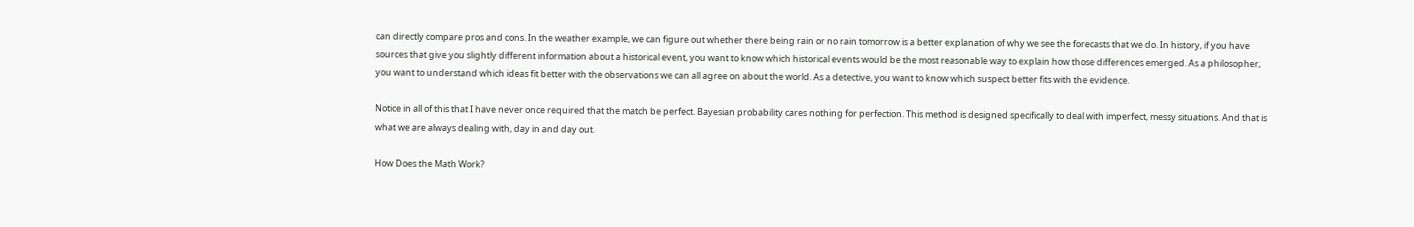can directly compare pros and cons. In the weather example, we can figure out whether there being rain or no rain tomorrow is a better explanation of why we see the forecasts that we do. In history, if you have sources that give you slightly different information about a historical event, you want to know which historical events would be the most reasonable way to explain how those differences emerged. As a philosopher, you want to understand which ideas fit better with the observations we can all agree on about the world. As a detective, you want to know which suspect better fits with the evidence.

Notice in all of this that I have never once required that the match be perfect. Bayesian probability cares nothing for perfection. This method is designed specifically to deal with imperfect, messy situations. And that is what we are always dealing with, day in and day out.

How Does the Math Work?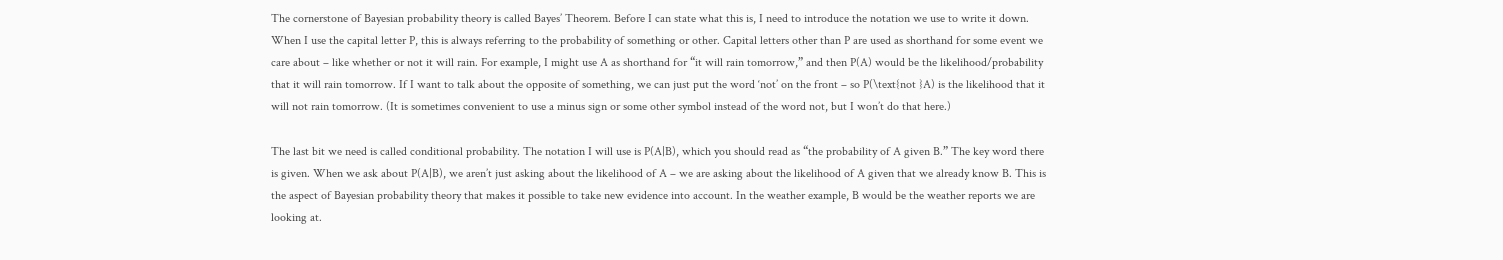The cornerstone of Bayesian probability theory is called Bayes’ Theorem. Before I can state what this is, I need to introduce the notation we use to write it down. When I use the capital letter P, this is always referring to the probability of something or other. Capital letters other than P are used as shorthand for some event we care about – like whether or not it will rain. For example, I might use A as shorthand for “it will rain tomorrow,” and then P(A) would be the likelihood/probability that it will rain tomorrow. If I want to talk about the opposite of something, we can just put the word ‘not’ on the front – so P(\text{not }A) is the likelihood that it will not rain tomorrow. (It is sometimes convenient to use a minus sign or some other symbol instead of the word not, but I won’t do that here.)

The last bit we need is called conditional probability. The notation I will use is P(A|B), which you should read as “the probability of A given B.” The key word there is given. When we ask about P(A|B), we aren’t just asking about the likelihood of A – we are asking about the likelihood of A given that we already know B. This is the aspect of Bayesian probability theory that makes it possible to take new evidence into account. In the weather example, B would be the weather reports we are looking at.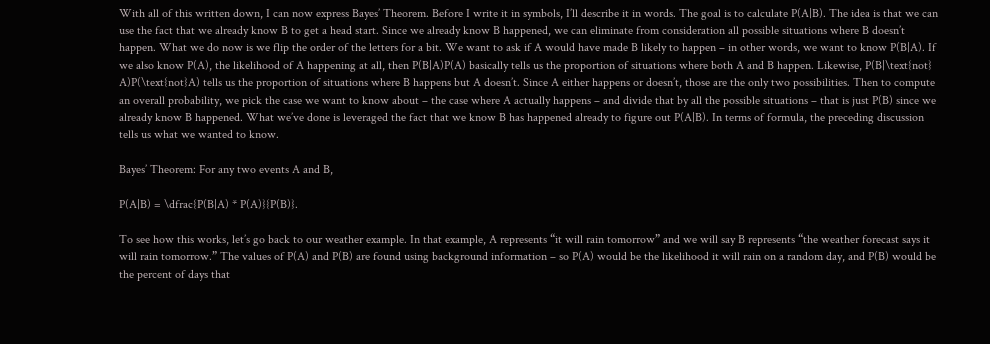With all of this written down, I can now express Bayes’ Theorem. Before I write it in symbols, I’ll describe it in words. The goal is to calculate P(A|B). The idea is that we can use the fact that we already know B to get a head start. Since we already know B happened, we can eliminate from consideration all possible situations where B doesn’t happen. What we do now is we flip the order of the letters for a bit. We want to ask if A would have made B likely to happen – in other words, we want to know P(B|A). If we also know P(A), the likelihood of A happening at all, then P(B|A)P(A) basically tells us the proportion of situations where both A and B happen. Likewise, P(B|\text{not} A)P(\text{not}A) tells us the proportion of situations where B happens but A doesn’t. Since A either happens or doesn’t, those are the only two possibilities. Then to compute an overall probability, we pick the case we want to know about – the case where A actually happens – and divide that by all the possible situations – that is just P(B) since we already know B happened. What we’ve done is leveraged the fact that we know B has happened already to figure out P(A|B). In terms of formula, the preceding discussion tells us what we wanted to know.

Bayes’ Theorem: For any two events A and B,

P(A|B) = \dfrac{P(B|A) * P(A)}{P(B)}.

To see how this works, let’s go back to our weather example. In that example, A represents “it will rain tomorrow” and we will say B represents “the weather forecast says it will rain tomorrow.” The values of P(A) and P(B) are found using background information – so P(A) would be the likelihood it will rain on a random day, and P(B) would be the percent of days that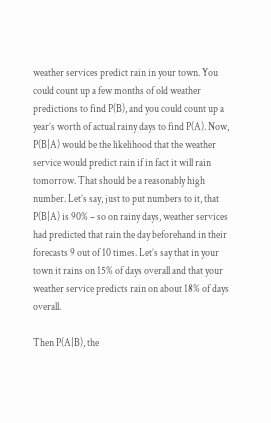weather services predict rain in your town. You could count up a few months of old weather predictions to find P(B), and you could count up a year’s worth of actual rainy days to find P(A). Now, P(B|A) would be the likelihood that the weather service would predict rain if in fact it will rain tomorrow. That should be a reasonably high number. Let’s say, just to put numbers to it, that P(B|A) is 90% – so on rainy days, weather services had predicted that rain the day beforehand in their forecasts 9 out of 10 times. Let’s say that in your town it rains on 15% of days overall and that your weather service predicts rain on about 18% of days overall.

Then P(A|B), the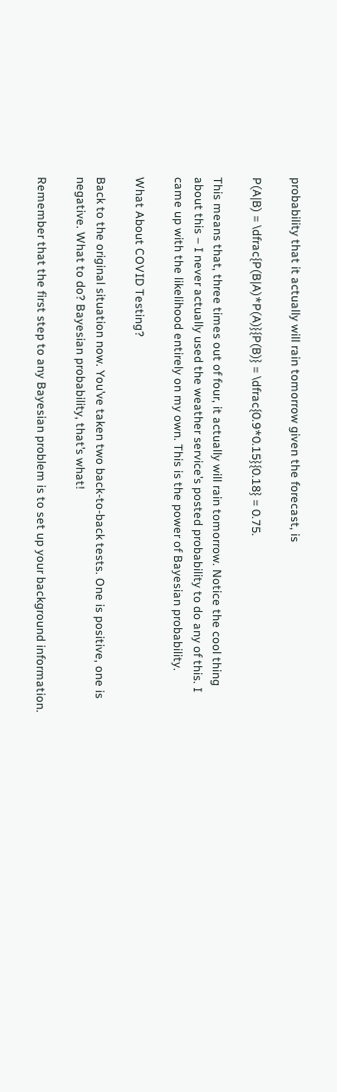probability that it actually will rain tomorrow given the forecast, is

P(A|B) = \dfrac{P(B|A)*P(A)}{P(B)} = \dfrac{0.9*0.15}{0.18} = 0.75.

This means that, three times out of four, it actually will rain tomorrow. Notice the cool thing about this – I never actually used the weather service’s posted probability to do any of this. I came up with the likelihood entirely on my own. This is the power of Bayesian probability.

What About COVID Testing?

Back to the original situation now. You’ve taken two back-to-back tests. One is positive, one is negative. What to do? Bayesian probability, that’s what!

Remember that the first step to any Bayesian problem is to set up your background information.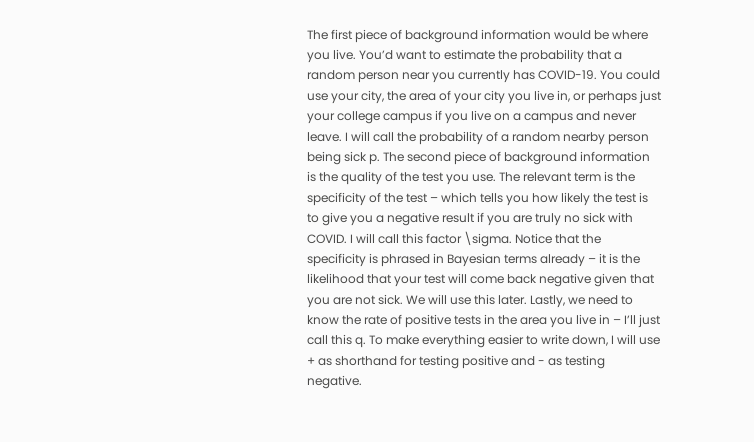The first piece of background information would be where you live. You’d want to estimate the probability that a random person near you currently has COVID-19. You could use your city, the area of your city you live in, or perhaps just your college campus if you live on a campus and never leave. I will call the probability of a random nearby person being sick p. The second piece of background information is the quality of the test you use. The relevant term is the specificity of the test – which tells you how likely the test is to give you a negative result if you are truly no sick with COVID. I will call this factor \sigma. Notice that the specificity is phrased in Bayesian terms already – it is the likelihood that your test will come back negative given that you are not sick. We will use this later. Lastly, we need to know the rate of positive tests in the area you live in – I’ll just call this q. To make everything easier to write down, I will use + as shorthand for testing positive and - as testing negative.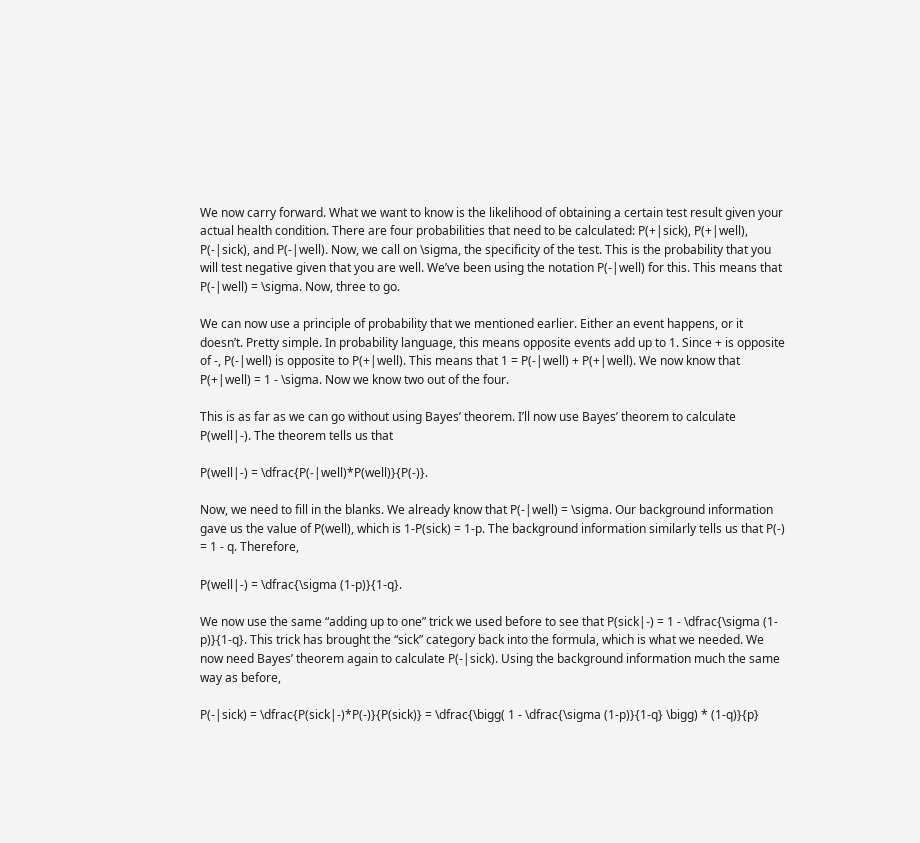We now carry forward. What we want to know is the likelihood of obtaining a certain test result given your actual health condition. There are four probabilities that need to be calculated: P(+|sick), P(+|well), P(-|sick), and P(-|well). Now, we call on \sigma, the specificity of the test. This is the probability that you will test negative given that you are well. We’ve been using the notation P(-|well) for this. This means that P(-|well) = \sigma. Now, three to go.

We can now use a principle of probability that we mentioned earlier. Either an event happens, or it doesn’t. Pretty simple. In probability language, this means opposite events add up to 1. Since + is opposite of -, P(-|well) is opposite to P(+|well). This means that 1 = P(-|well) + P(+|well). We now know that P(+|well) = 1 - \sigma. Now we know two out of the four.

This is as far as we can go without using Bayes’ theorem. I’ll now use Bayes’ theorem to calculate P(well|-). The theorem tells us that

P(well|-) = \dfrac{P(-|well)*P(well)}{P(-)}.

Now, we need to fill in the blanks. We already know that P(-|well) = \sigma. Our background information gave us the value of P(well), which is 1-P(sick) = 1-p. The background information similarly tells us that P(-) = 1 - q. Therefore,

P(well|-) = \dfrac{\sigma (1-p)}{1-q}.

We now use the same “adding up to one” trick we used before to see that P(sick|-) = 1 - \dfrac{\sigma (1-p)}{1-q}. This trick has brought the “sick” category back into the formula, which is what we needed. We now need Bayes’ theorem again to calculate P(-|sick). Using the background information much the same way as before,

P(-|sick) = \dfrac{P(sick|-)*P(-)}{P(sick)} = \dfrac{\bigg( 1 - \dfrac{\sigma (1-p)}{1-q} \bigg) * (1-q)}{p}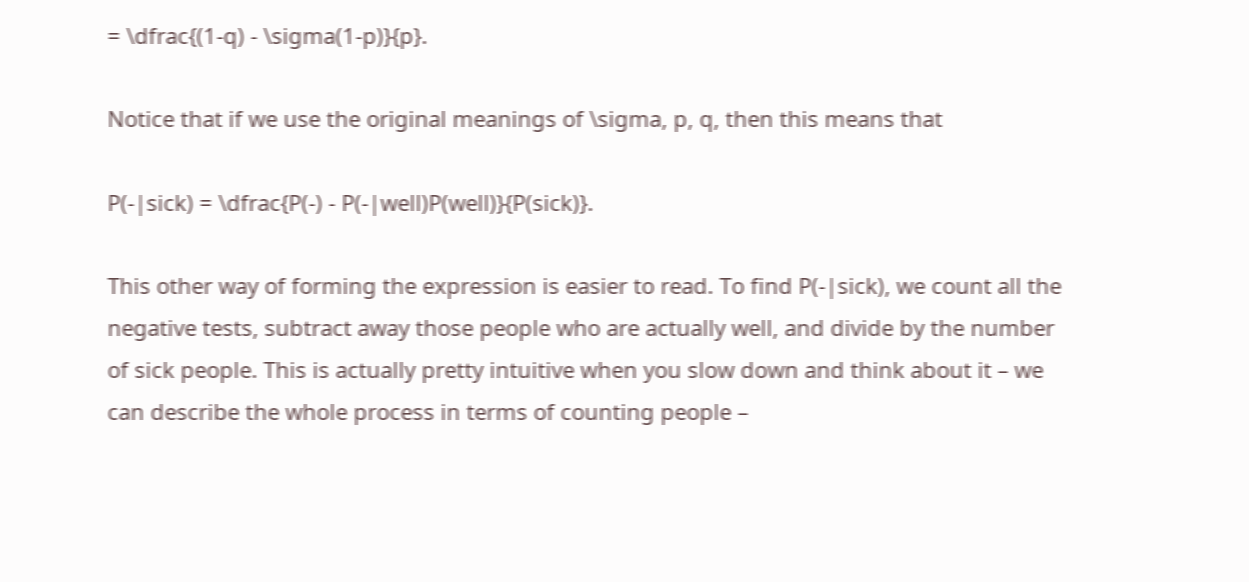= \dfrac{(1-q) - \sigma(1-p)}{p}.

Notice that if we use the original meanings of \sigma, p, q, then this means that

P(-|sick) = \dfrac{P(-) - P(-|well)P(well)}{P(sick)}.

This other way of forming the expression is easier to read. To find P(-|sick), we count all the negative tests, subtract away those people who are actually well, and divide by the number of sick people. This is actually pretty intuitive when you slow down and think about it – we can describe the whole process in terms of counting people –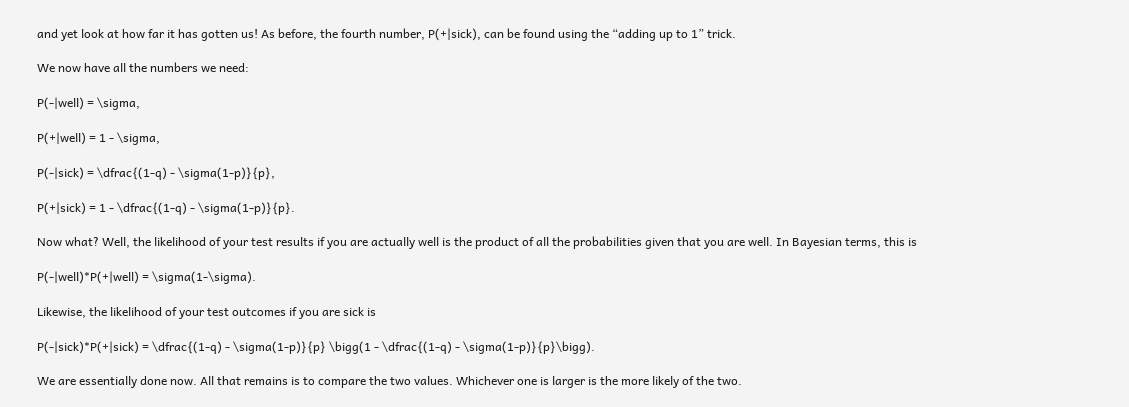and yet look at how far it has gotten us! As before, the fourth number, P(+|sick), can be found using the “adding up to 1” trick.

We now have all the numbers we need:

P(-|well) = \sigma,

P(+|well) = 1 - \sigma,

P(-|sick) = \dfrac{(1-q) - \sigma(1-p)}{p},

P(+|sick) = 1 - \dfrac{(1-q) - \sigma(1-p)}{p}.

Now what? Well, the likelihood of your test results if you are actually well is the product of all the probabilities given that you are well. In Bayesian terms, this is

P(-|well)*P(+|well) = \sigma(1-\sigma).

Likewise, the likelihood of your test outcomes if you are sick is

P(-|sick)*P(+|sick) = \dfrac{(1-q) - \sigma(1-p)}{p} \bigg(1 - \dfrac{(1-q) - \sigma(1-p)}{p}\bigg).

We are essentially done now. All that remains is to compare the two values. Whichever one is larger is the more likely of the two.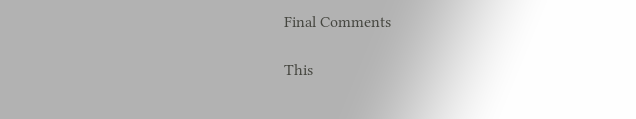Final Comments

This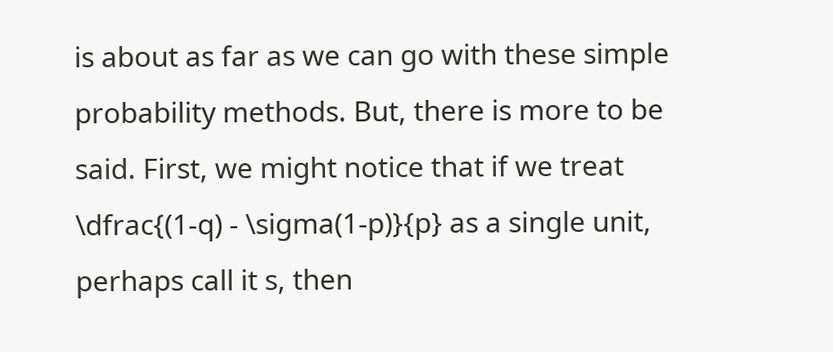is about as far as we can go with these simple probability methods. But, there is more to be said. First, we might notice that if we treat \dfrac{(1-q) - \sigma(1-p)}{p} as a single unit, perhaps call it s, then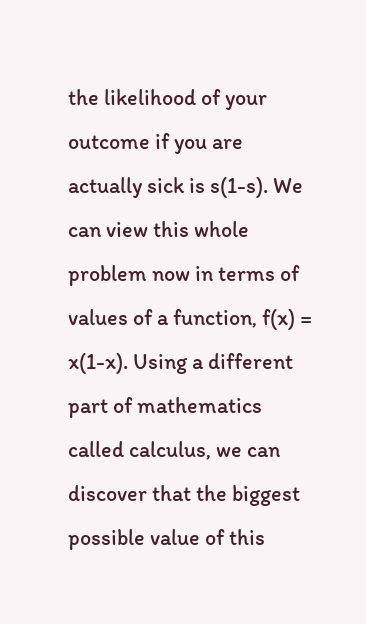the likelihood of your outcome if you are actually sick is s(1-s). We can view this whole problem now in terms of values of a function, f(x) = x(1-x). Using a different part of mathematics called calculus, we can discover that the biggest possible value of this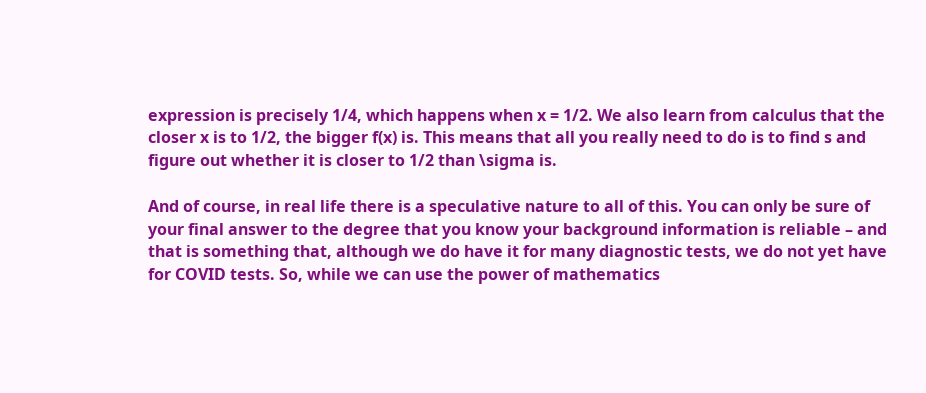expression is precisely 1/4, which happens when x = 1/2. We also learn from calculus that the closer x is to 1/2, the bigger f(x) is. This means that all you really need to do is to find s and figure out whether it is closer to 1/2 than \sigma is.

And of course, in real life there is a speculative nature to all of this. You can only be sure of your final answer to the degree that you know your background information is reliable – and that is something that, although we do have it for many diagnostic tests, we do not yet have for COVID tests. So, while we can use the power of mathematics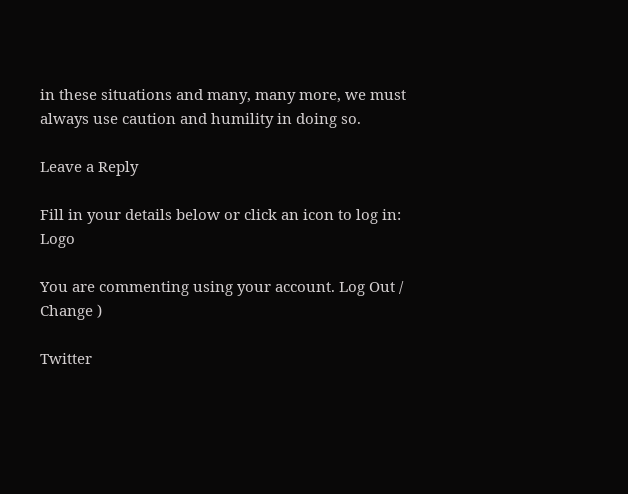in these situations and many, many more, we must always use caution and humility in doing so.

Leave a Reply

Fill in your details below or click an icon to log in: Logo

You are commenting using your account. Log Out /  Change )

Twitter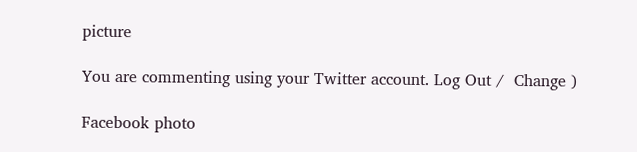picture

You are commenting using your Twitter account. Log Out /  Change )

Facebook photo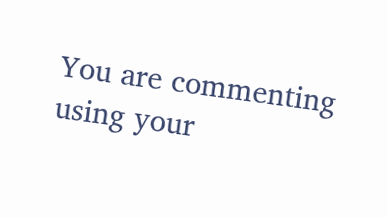You are commenting using your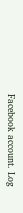Facebook account. Log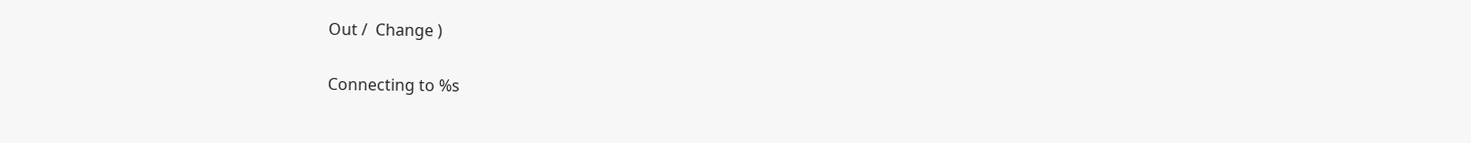Out /  Change )

Connecting to %s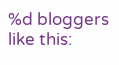%d bloggers like this: